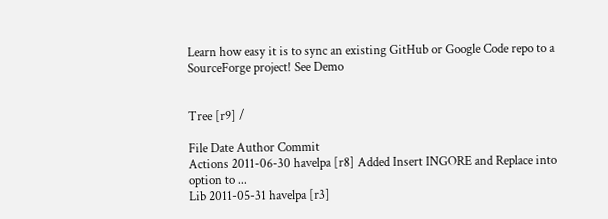Learn how easy it is to sync an existing GitHub or Google Code repo to a SourceForge project! See Demo


Tree [r9] /

File Date Author Commit
Actions 2011-06-30 havelpa [r8] Added Insert INGORE and Replace into option to ...
Lib 2011-05-31 havelpa [r3]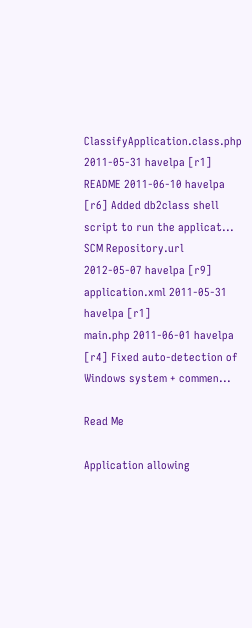ClassifyApplication.class.php 2011-05-31 havelpa [r1]
README 2011-06-10 havelpa [r6] Added db2class shell script to run the applicat...
SCM Repository.url 2012-05-07 havelpa [r9]
application.xml 2011-05-31 havelpa [r1]
main.php 2011-06-01 havelpa [r4] Fixed auto-detection of Windows system + commen...

Read Me

Application allowing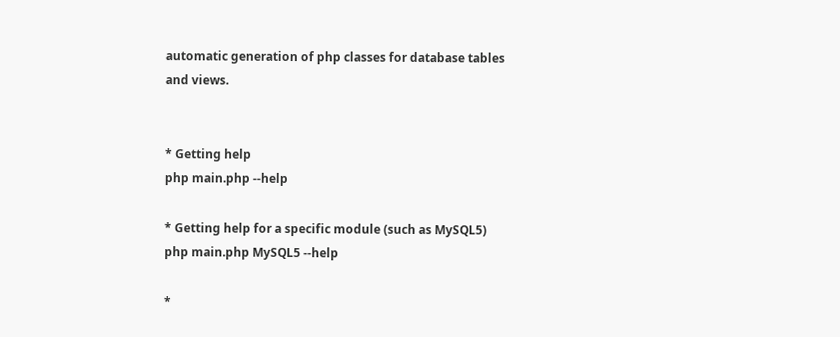automatic generation of php classes for database tables
and views.


* Getting help
php main.php --help

* Getting help for a specific module (such as MySQL5)
php main.php MySQL5 --help

*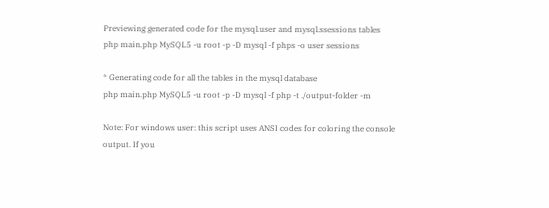Previewing generated code for the mysql.user and mysql.ssessions tables
php main.php MySQL5 -u root -p -D mysql -f phps -o user sessions

* Generating code for all the tables in the mysql database
php main.php MySQL5 -u root -p -D mysql -f php -t ./output-folder -m

Note: For windows user: this script uses ANSI codes for coloring the console
output. If you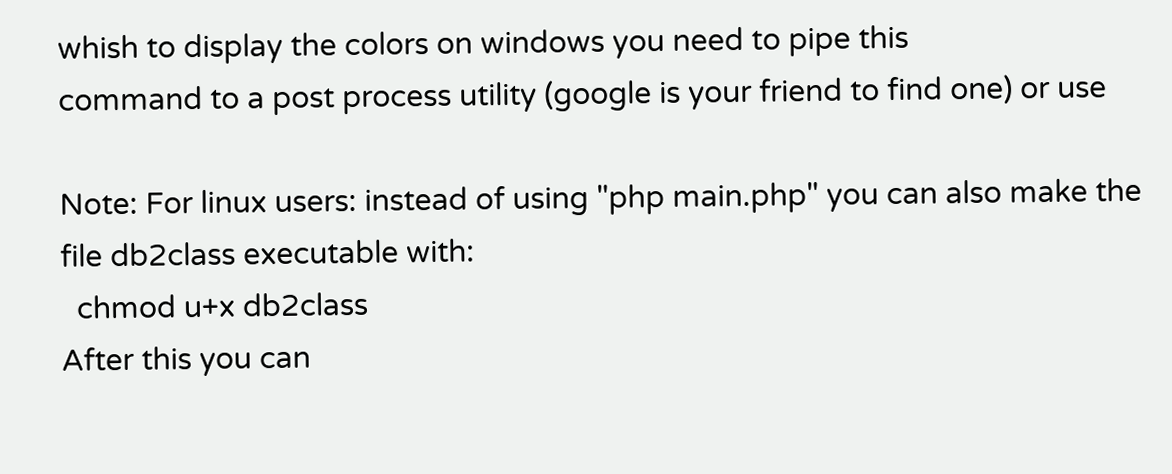whish to display the colors on windows you need to pipe this
command to a post process utility (google is your friend to find one) or use

Note: For linux users: instead of using "php main.php" you can also make the
file db2class executable with:
  chmod u+x db2class
After this you can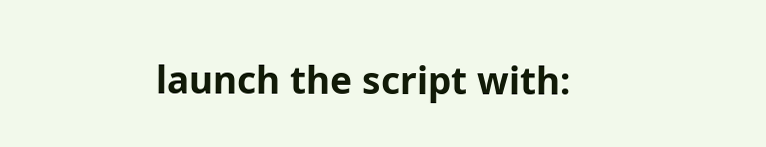launch the script with: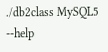./db2class MySQL5 --help